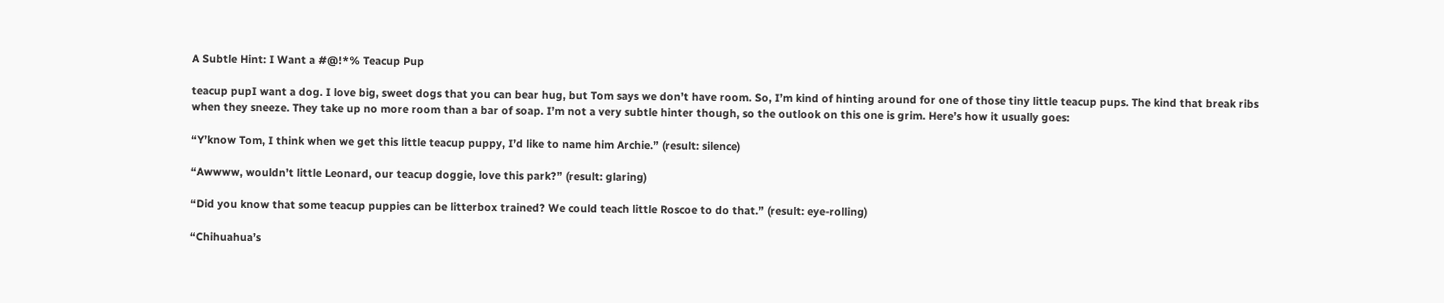A Subtle Hint: I Want a #@!*% Teacup Pup

teacup pupI want a dog. I love big, sweet dogs that you can bear hug, but Tom says we don’t have room. So, I’m kind of hinting around for one of those tiny little teacup pups. The kind that break ribs when they sneeze. They take up no more room than a bar of soap. I’m not a very subtle hinter though, so the outlook on this one is grim. Here’s how it usually goes:

“Y’know Tom, I think when we get this little teacup puppy, I’d like to name him Archie.” (result: silence)

“Awwww, wouldn’t little Leonard, our teacup doggie, love this park?” (result: glaring)

“Did you know that some teacup puppies can be litterbox trained? We could teach little Roscoe to do that.” (result: eye-rolling)

“Chihuahua’s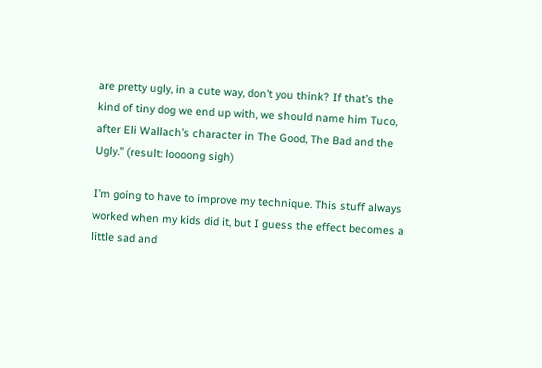are pretty ugly, in a cute way, don’t you think? If that’s the kind of tiny dog we end up with, we should name him Tuco, after Eli Wallach’s character in The Good, The Bad and the Ugly.” (result: loooong sigh)

I’m going to have to improve my technique. This stuff always worked when my kids did it, but I guess the effect becomes a little sad and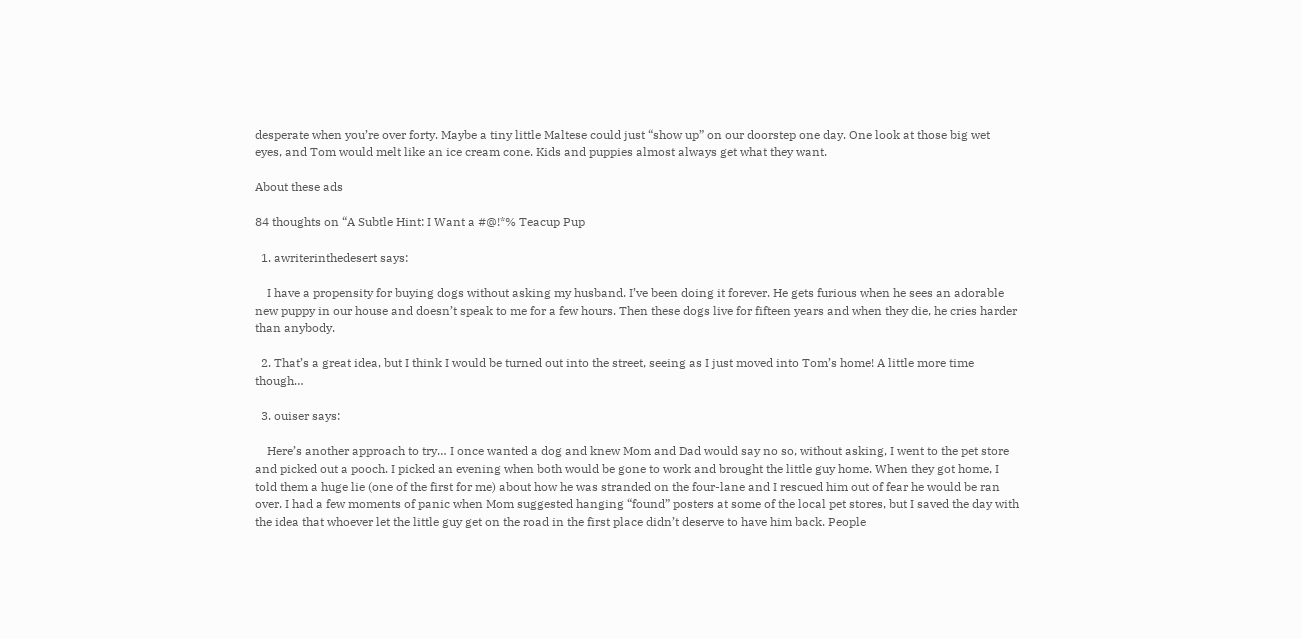desperate when you’re over forty. Maybe a tiny little Maltese could just “show up” on our doorstep one day. One look at those big wet eyes, and Tom would melt like an ice cream cone. Kids and puppies almost always get what they want.

About these ads

84 thoughts on “A Subtle Hint: I Want a #@!*% Teacup Pup

  1. awriterinthedesert says:

    I have a propensity for buying dogs without asking my husband. I’ve been doing it forever. He gets furious when he sees an adorable new puppy in our house and doesn’t speak to me for a few hours. Then these dogs live for fifteen years and when they die, he cries harder than anybody.

  2. That’s a great idea, but I think I would be turned out into the street, seeing as I just moved into Tom’s home! A little more time though…

  3. ouiser says:

    Here’s another approach to try… I once wanted a dog and knew Mom and Dad would say no so, without asking, I went to the pet store and picked out a pooch. I picked an evening when both would be gone to work and brought the little guy home. When they got home, I told them a huge lie (one of the first for me) about how he was stranded on the four-lane and I rescued him out of fear he would be ran over. I had a few moments of panic when Mom suggested hanging “found” posters at some of the local pet stores, but I saved the day with the idea that whoever let the little guy get on the road in the first place didn’t deserve to have him back. People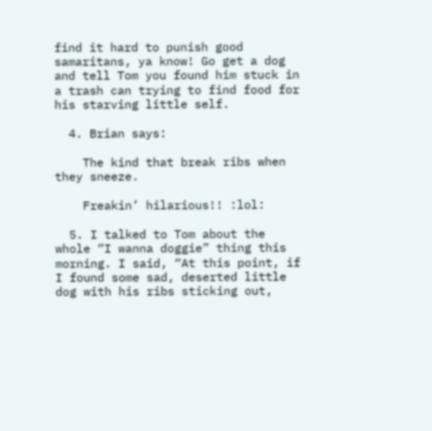find it hard to punish good samaritans, ya know! Go get a dog and tell Tom you found him stuck in a trash can trying to find food for his starving little self.

  4. Brian says:

    The kind that break ribs when they sneeze.

    Freakin’ hilarious!! :lol:

  5. I talked to Tom about the whole “I wanna doggie” thing this morning. I said, “At this point, if I found some sad, deserted little dog with his ribs sticking out,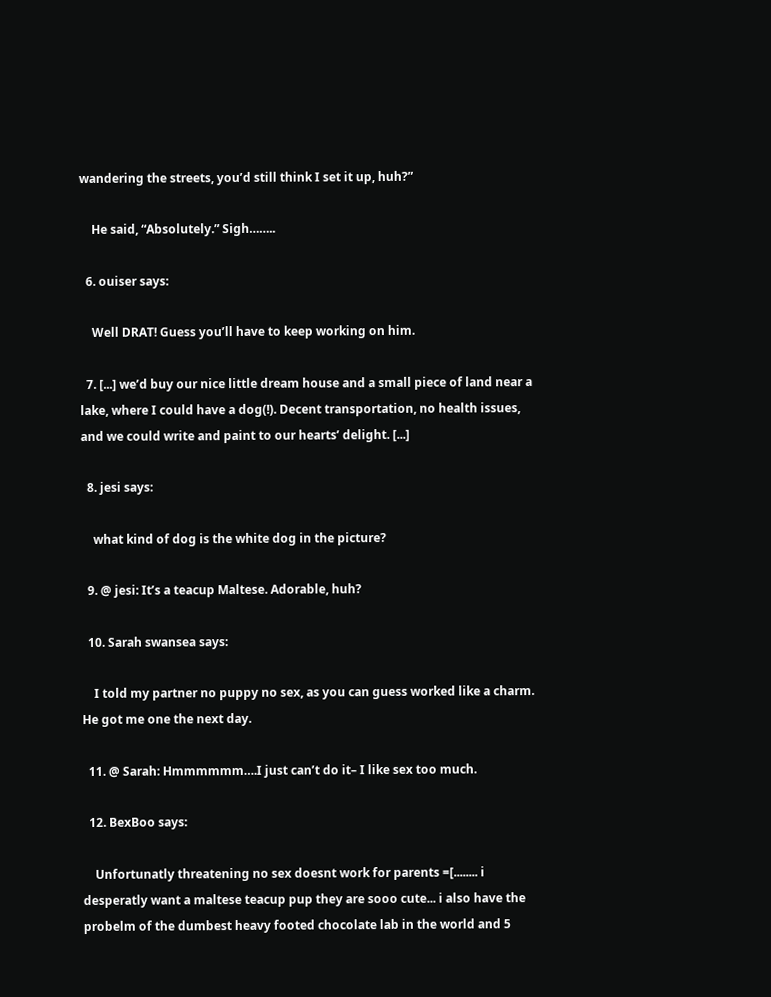wandering the streets, you’d still think I set it up, huh?”

    He said, “Absolutely.” Sigh……..

  6. ouiser says:

    Well DRAT! Guess you’ll have to keep working on him.

  7. [...] we’d buy our nice little dream house and a small piece of land near a lake, where I could have a dog(!). Decent transportation, no health issues, and we could write and paint to our hearts’ delight. [...]

  8. jesi says:

    what kind of dog is the white dog in the picture?

  9. @ jesi: It’s a teacup Maltese. Adorable, huh?

  10. Sarah swansea says:

    I told my partner no puppy no sex, as you can guess worked like a charm. He got me one the next day.

  11. @ Sarah: Hmmmmmm….I just can’t do it– I like sex too much.

  12. BexBoo says:

    Unfortunatly threatening no sex doesnt work for parents =[........ i desperatly want a maltese teacup pup they are sooo cute... i also have the probelm of the dumbest heavy footed chocolate lab in the world and 5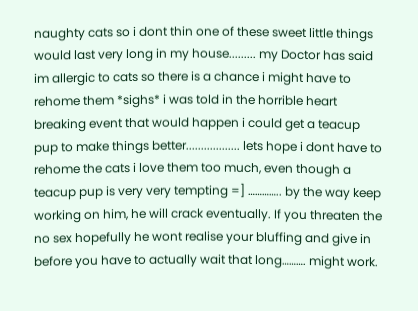naughty cats so i dont thin one of these sweet little things would last very long in my house......... my Doctor has said im allergic to cats so there is a chance i might have to rehome them *sighs* i was told in the horrible heart breaking event that would happen i could get a teacup pup to make things better.................. lets hope i dont have to rehome the cats i love them too much, even though a teacup pup is very very tempting =] ………….. by the way keep working on him, he will crack eventually. If you threaten the no sex hopefully he wont realise your bluffing and give in before you have to actually wait that long………. might work.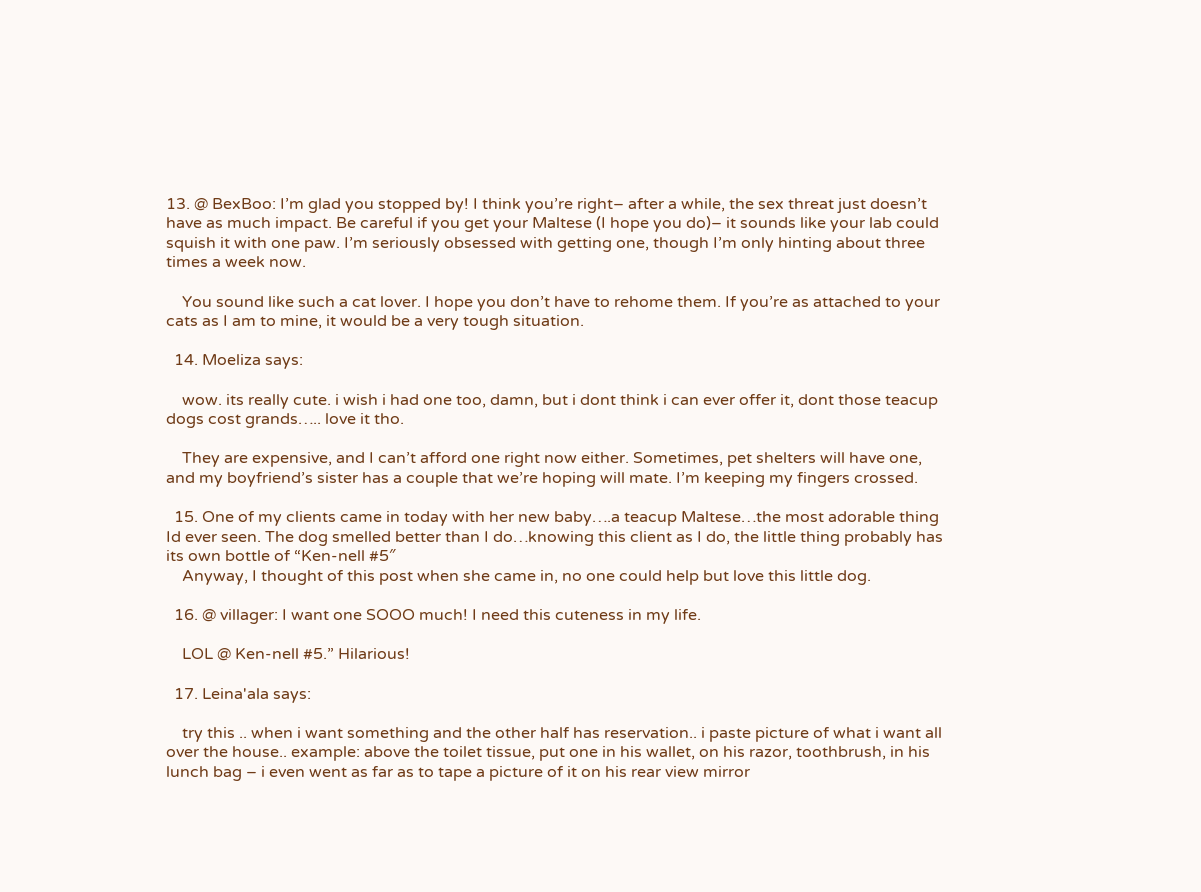13. @ BexBoo: I’m glad you stopped by! I think you’re right– after a while, the sex threat just doesn’t have as much impact. Be careful if you get your Maltese (I hope you do)– it sounds like your lab could squish it with one paw. I’m seriously obsessed with getting one, though I’m only hinting about three times a week now.

    You sound like such a cat lover. I hope you don’t have to rehome them. If you’re as attached to your cats as I am to mine, it would be a very tough situation.

  14. Moeliza says:

    wow. its really cute. i wish i had one too, damn, but i dont think i can ever offer it, dont those teacup dogs cost grands….. love it tho.

    They are expensive, and I can’t afford one right now either. Sometimes, pet shelters will have one, and my boyfriend’s sister has a couple that we’re hoping will mate. I’m keeping my fingers crossed.

  15. One of my clients came in today with her new baby….a teacup Maltese…the most adorable thing Id ever seen. The dog smelled better than I do…knowing this client as I do, the little thing probably has its own bottle of “Ken-nell #5″
    Anyway, I thought of this post when she came in, no one could help but love this little dog.

  16. @ villager: I want one SOOO much! I need this cuteness in my life.

    LOL @ Ken-nell #5.” Hilarious!

  17. Leina'ala says:

    try this .. when i want something and the other half has reservation.. i paste picture of what i want all over the house.. example: above the toilet tissue, put one in his wallet, on his razor, toothbrush, in his lunch bag – i even went as far as to tape a picture of it on his rear view mirror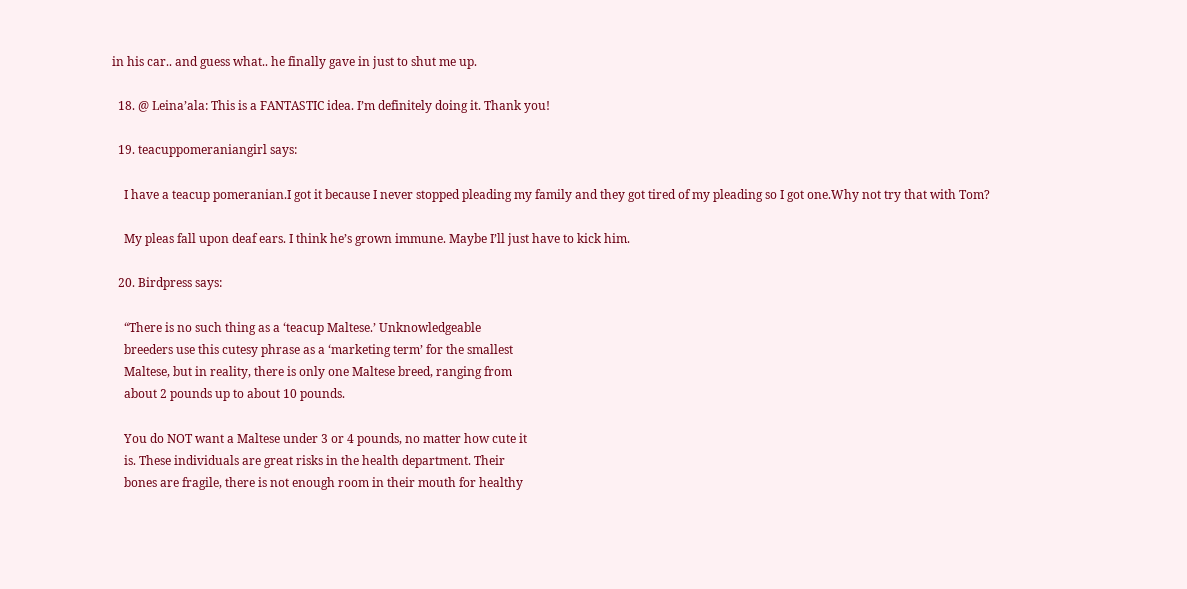in his car.. and guess what.. he finally gave in just to shut me up.

  18. @ Leina’ala: This is a FANTASTIC idea. I’m definitely doing it. Thank you!

  19. teacuppomeraniangirl says:

    I have a teacup pomeranian.I got it because I never stopped pleading my family and they got tired of my pleading so I got one.Why not try that with Tom?

    My pleas fall upon deaf ears. I think he’s grown immune. Maybe I’ll just have to kick him.

  20. Birdpress says:

    “There is no such thing as a ‘teacup Maltese.’ Unknowledgeable
    breeders use this cutesy phrase as a ‘marketing term’ for the smallest
    Maltese, but in reality, there is only one Maltese breed, ranging from
    about 2 pounds up to about 10 pounds.

    You do NOT want a Maltese under 3 or 4 pounds, no matter how cute it
    is. These individuals are great risks in the health department. Their
    bones are fragile, there is not enough room in their mouth for healthy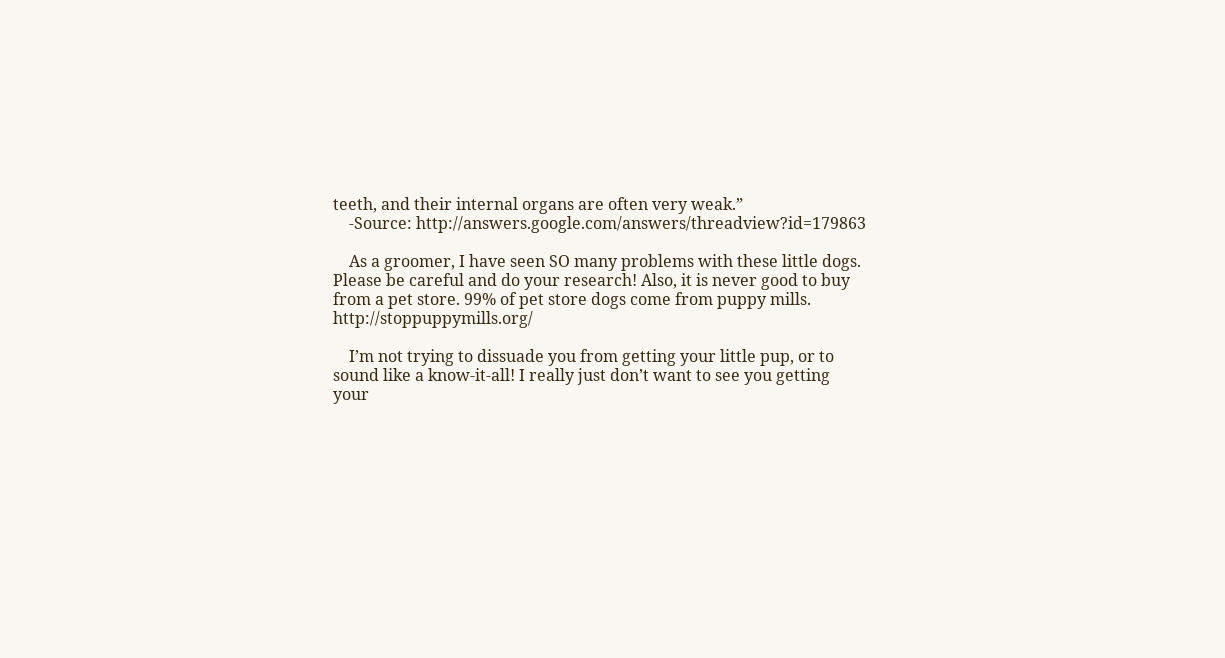teeth, and their internal organs are often very weak.”
    -Source: http://answers.google.com/answers/threadview?id=179863

    As a groomer, I have seen SO many problems with these little dogs. Please be careful and do your research! Also, it is never good to buy from a pet store. 99% of pet store dogs come from puppy mills. http://stoppuppymills.org/

    I’m not trying to dissuade you from getting your little pup, or to sound like a know-it-all! I really just don’t want to see you getting your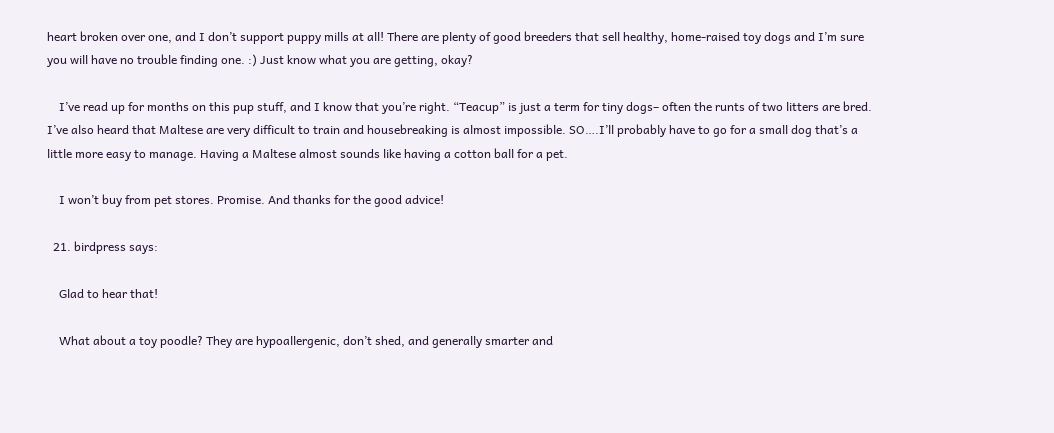heart broken over one, and I don’t support puppy mills at all! There are plenty of good breeders that sell healthy, home-raised toy dogs and I’m sure you will have no trouble finding one. :) Just know what you are getting, okay?

    I’ve read up for months on this pup stuff, and I know that you’re right. “Teacup” is just a term for tiny dogs– often the runts of two litters are bred. I’ve also heard that Maltese are very difficult to train and housebreaking is almost impossible. SO….I’ll probably have to go for a small dog that’s a little more easy to manage. Having a Maltese almost sounds like having a cotton ball for a pet.

    I won’t buy from pet stores. Promise. And thanks for the good advice!

  21. birdpress says:

    Glad to hear that!

    What about a toy poodle? They are hypoallergenic, don’t shed, and generally smarter and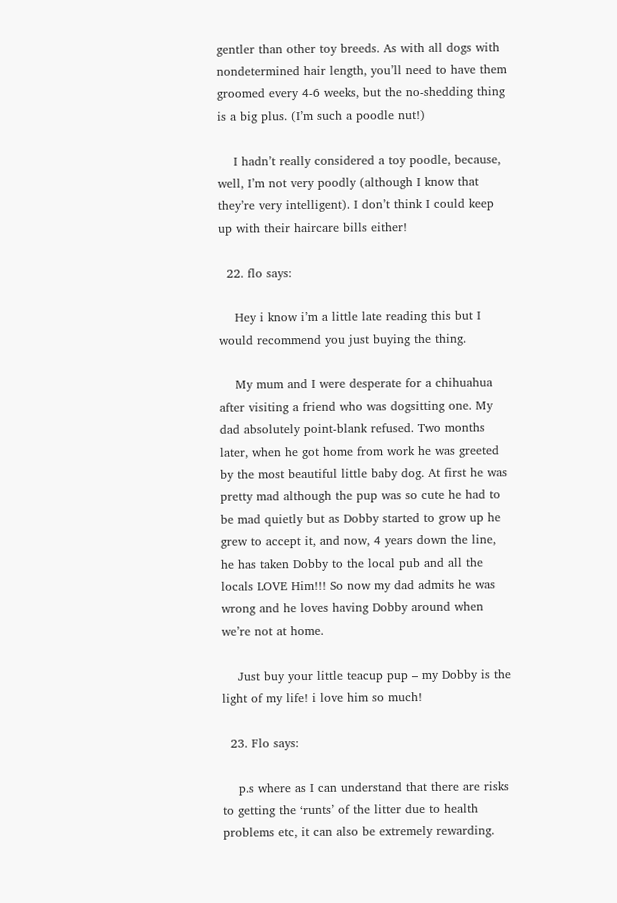gentler than other toy breeds. As with all dogs with nondetermined hair length, you’ll need to have them groomed every 4-6 weeks, but the no-shedding thing is a big plus. (I’m such a poodle nut!)

    I hadn’t really considered a toy poodle, because, well, I’m not very poodly (although I know that they’re very intelligent). I don’t think I could keep up with their haircare bills either!

  22. flo says:

    Hey i know i’m a little late reading this but I would recommend you just buying the thing.

    My mum and I were desperate for a chihuahua after visiting a friend who was dogsitting one. My dad absolutely point-blank refused. Two months later, when he got home from work he was greeted by the most beautiful little baby dog. At first he was pretty mad although the pup was so cute he had to be mad quietly but as Dobby started to grow up he grew to accept it, and now, 4 years down the line, he has taken Dobby to the local pub and all the locals LOVE Him!!! So now my dad admits he was wrong and he loves having Dobby around when we’re not at home.

    Just buy your little teacup pup – my Dobby is the light of my life! i love him so much!

  23. Flo says:

    p.s where as I can understand that there are risks to getting the ‘runts’ of the litter due to health problems etc, it can also be extremely rewarding.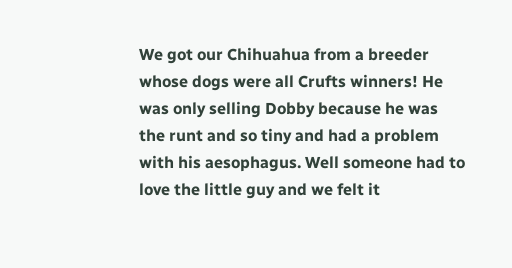We got our Chihuahua from a breeder whose dogs were all Crufts winners! He was only selling Dobby because he was the runt and so tiny and had a problem with his aesophagus. Well someone had to love the little guy and we felt it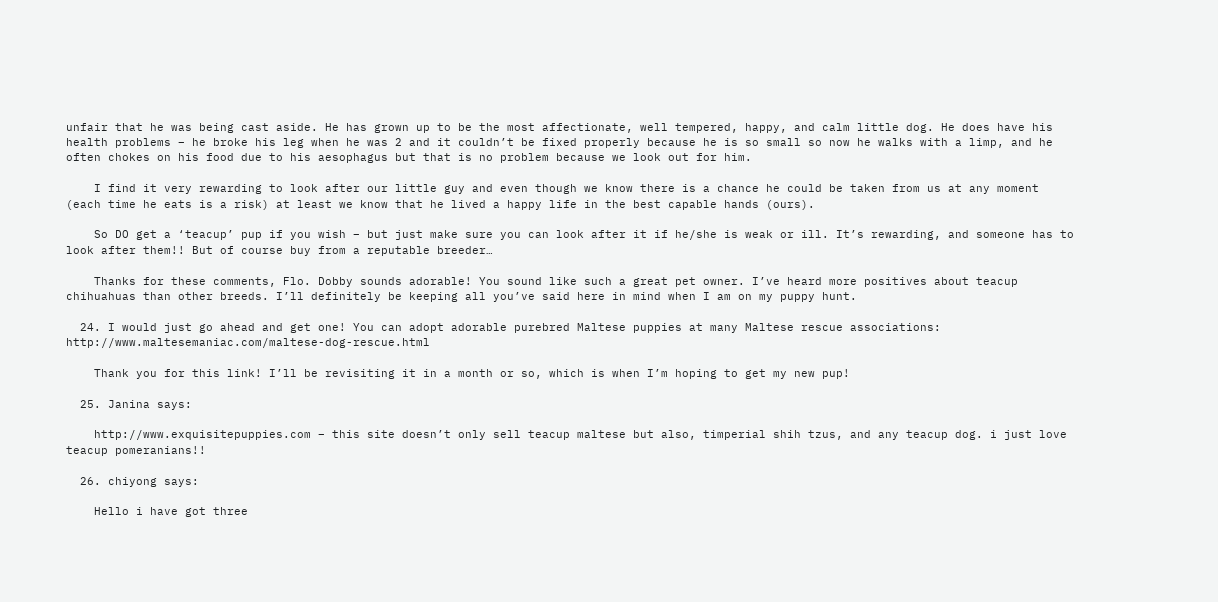unfair that he was being cast aside. He has grown up to be the most affectionate, well tempered, happy, and calm little dog. He does have his health problems – he broke his leg when he was 2 and it couldn’t be fixed properly because he is so small so now he walks with a limp, and he often chokes on his food due to his aesophagus but that is no problem because we look out for him.

    I find it very rewarding to look after our little guy and even though we know there is a chance he could be taken from us at any moment (each time he eats is a risk) at least we know that he lived a happy life in the best capable hands (ours).

    So DO get a ‘teacup’ pup if you wish – but just make sure you can look after it if he/she is weak or ill. It’s rewarding, and someone has to look after them!! But of course buy from a reputable breeder…

    Thanks for these comments, Flo. Dobby sounds adorable! You sound like such a great pet owner. I’ve heard more positives about teacup chihuahuas than other breeds. I’ll definitely be keeping all you’ve said here in mind when I am on my puppy hunt.

  24. I would just go ahead and get one! You can adopt adorable purebred Maltese puppies at many Maltese rescue associations: http://www.maltesemaniac.com/maltese-dog-rescue.html

    Thank you for this link! I’ll be revisiting it in a month or so, which is when I’m hoping to get my new pup!

  25. Janina says:

    http://www.exquisitepuppies.com – this site doesn’t only sell teacup maltese but also, timperial shih tzus, and any teacup dog. i just love teacup pomeranians!!

  26. chiyong says:

    Hello i have got three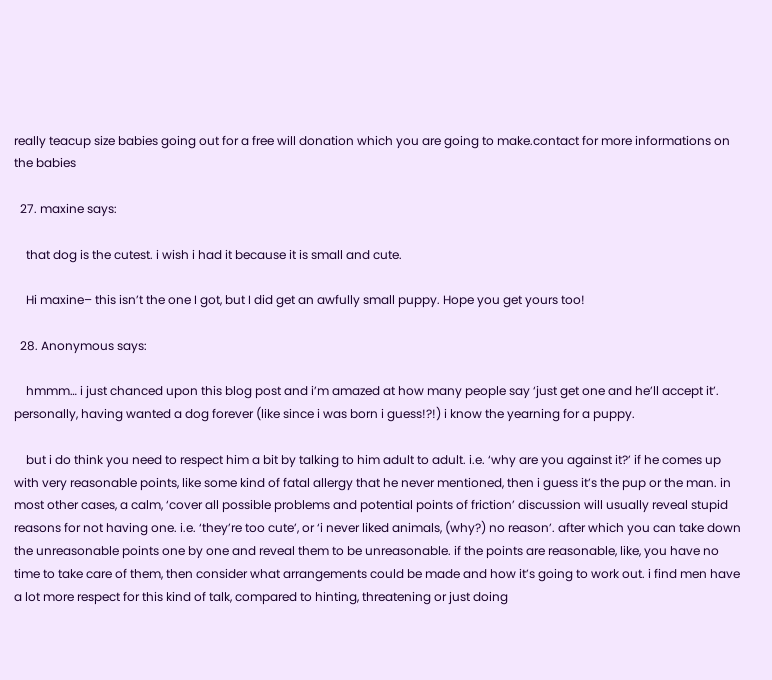really teacup size babies going out for a free will donation which you are going to make.contact for more informations on the babies

  27. maxine says:

    that dog is the cutest. i wish i had it because it is small and cute.

    Hi maxine– this isn’t the one I got, but I did get an awfully small puppy. Hope you get yours too!

  28. Anonymous says:

    hmmm… i just chanced upon this blog post and i’m amazed at how many people say ‘just get one and he’ll accept it’. personally, having wanted a dog forever (like since i was born i guess!?!) i know the yearning for a puppy.

    but i do think you need to respect him a bit by talking to him adult to adult. i.e. ‘why are you against it?’ if he comes up with very reasonable points, like some kind of fatal allergy that he never mentioned, then i guess it’s the pup or the man. in most other cases, a calm, ‘cover all possible problems and potential points of friction’ discussion will usually reveal stupid reasons for not having one. i.e. ‘they’re too cute’, or ‘i never liked animals, (why?) no reason’. after which you can take down the unreasonable points one by one and reveal them to be unreasonable. if the points are reasonable, like, you have no time to take care of them, then consider what arrangements could be made and how it’s going to work out. i find men have a lot more respect for this kind of talk, compared to hinting, threatening or just doing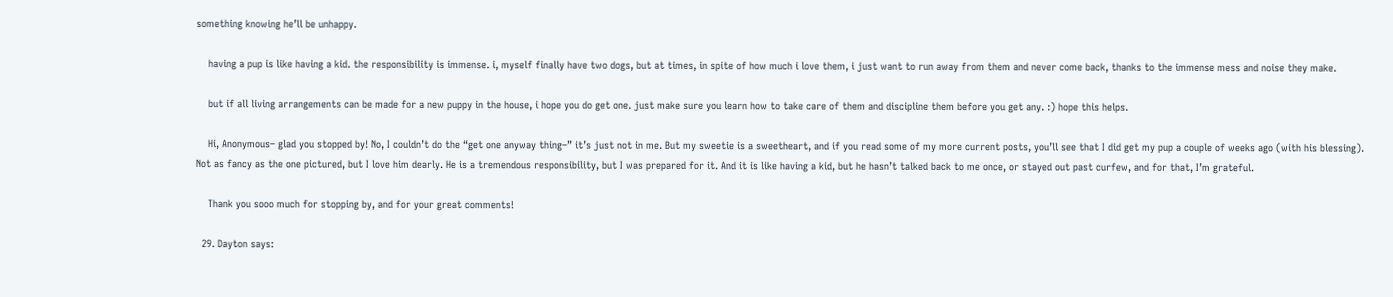something knowing he’ll be unhappy.

    having a pup is like having a kid. the responsibility is immense. i, myself finally have two dogs, but at times, in spite of how much i love them, i just want to run away from them and never come back, thanks to the immense mess and noise they make.

    but if all living arrangements can be made for a new puppy in the house, i hope you do get one. just make sure you learn how to take care of them and discipline them before you get any. :) hope this helps.

    Hi, Anonymous– glad you stopped by! No, I couldn’t do the “get one anyway thing–” it’s just not in me. But my sweetie is a sweetheart, and if you read some of my more current posts, you’ll see that I did get my pup a couple of weeks ago (with his blessing). Not as fancy as the one pictured, but I love him dearly. He is a tremendous responsibility, but I was prepared for it. And it is like having a kid, but he hasn’t talked back to me once, or stayed out past curfew, and for that, I’m grateful.

    Thank you sooo much for stopping by, and for your great comments!

  29. Dayton says: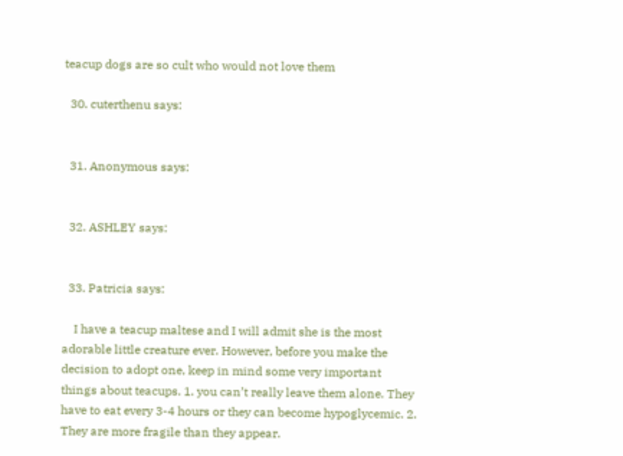teacup dogs are so cult who would not love them

  30. cuterthenu says:


  31. Anonymous says:


  32. ASHLEY says:


  33. Patricia says:

    I have a teacup maltese and I will admit she is the most adorable little creature ever. However, before you make the decision to adopt one, keep in mind some very important things about teacups. 1. you can’t really leave them alone. They have to eat every 3-4 hours or they can become hypoglycemic. 2. They are more fragile than they appear.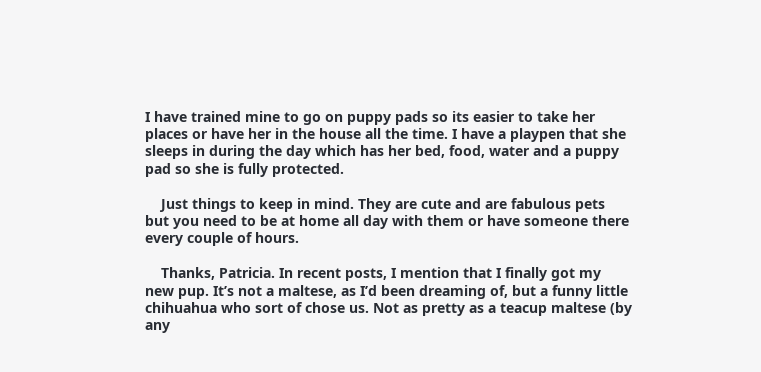I have trained mine to go on puppy pads so its easier to take her places or have her in the house all the time. I have a playpen that she sleeps in during the day which has her bed, food, water and a puppy pad so she is fully protected.

    Just things to keep in mind. They are cute and are fabulous pets but you need to be at home all day with them or have someone there every couple of hours.

    Thanks, Patricia. In recent posts, I mention that I finally got my new pup. It’s not a maltese, as I’d been dreaming of, but a funny little chihuahua who sort of chose us. Not as pretty as a teacup maltese (by any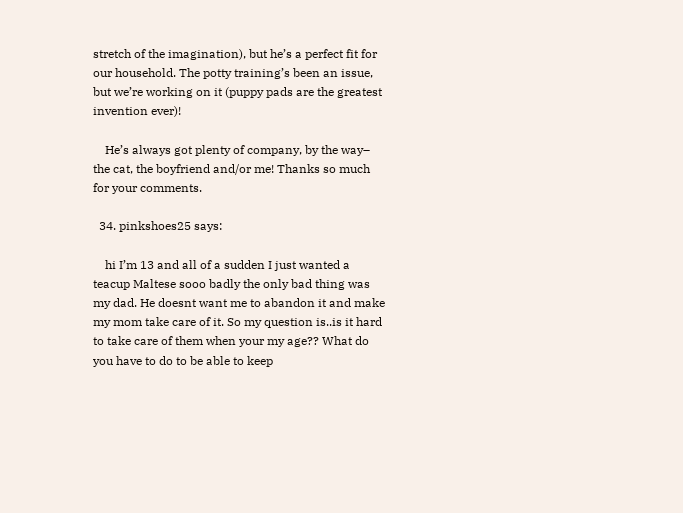stretch of the imagination), but he’s a perfect fit for our household. The potty training’s been an issue, but we’re working on it (puppy pads are the greatest invention ever)!

    He’s always got plenty of company, by the way– the cat, the boyfriend and/or me! Thanks so much for your comments.

  34. pinkshoes25 says:

    hi I’m 13 and all of a sudden I just wanted a teacup Maltese sooo badly the only bad thing was my dad. He doesnt want me to abandon it and make my mom take care of it. So my question is..is it hard to take care of them when your my age?? What do you have to do to be able to keep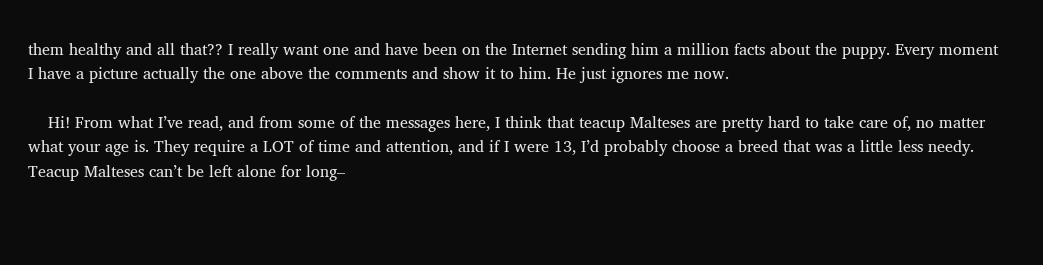them healthy and all that?? I really want one and have been on the Internet sending him a million facts about the puppy. Every moment I have a picture actually the one above the comments and show it to him. He just ignores me now.

    Hi! From what I’ve read, and from some of the messages here, I think that teacup Malteses are pretty hard to take care of, no matter what your age is. They require a LOT of time and attention, and if I were 13, I’d probably choose a breed that was a little less needy. Teacup Malteses can’t be left alone for long–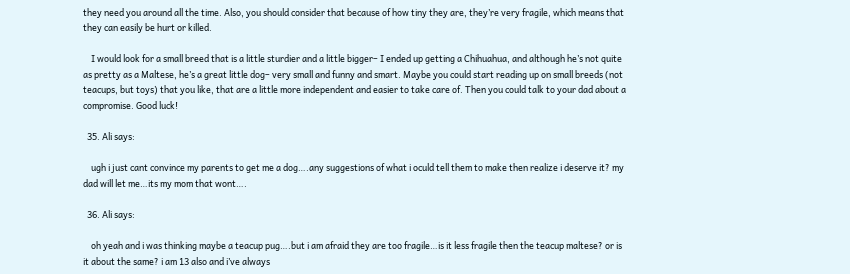they need you around all the time. Also, you should consider that because of how tiny they are, they’re very fragile, which means that they can easily be hurt or killed.

    I would look for a small breed that is a little sturdier and a little bigger– I ended up getting a Chihuahua, and although he’s not quite as pretty as a Maltese, he’s a great little dog– very small and funny and smart. Maybe you could start reading up on small breeds (not teacups, but toys) that you like, that are a little more independent and easier to take care of. Then you could talk to your dad about a compromise. Good luck!

  35. Ali says:

    ugh i just cant convince my parents to get me a dog….any suggestions of what i oculd tell them to make then realize i deserve it? my dad will let me…its my mom that wont….

  36. Ali says:

    oh yeah and i was thinking maybe a teacup pug….but i am afraid they are too fragile…is it less fragile then the teacup maltese? or is it about the same? i am 13 also and i’ve always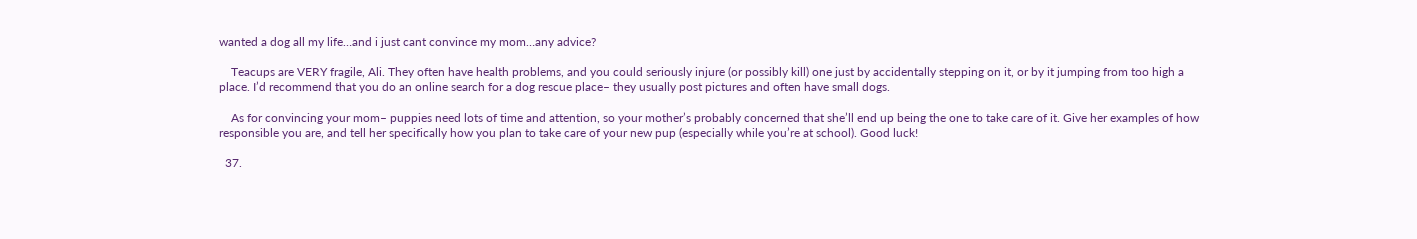wanted a dog all my life…and i just cant convince my mom…any advice?

    Teacups are VERY fragile, Ali. They often have health problems, and you could seriously injure (or possibly kill) one just by accidentally stepping on it, or by it jumping from too high a place. I’d recommend that you do an online search for a dog rescue place– they usually post pictures and often have small dogs.

    As for convincing your mom– puppies need lots of time and attention, so your mother’s probably concerned that she’ll end up being the one to take care of it. Give her examples of how responsible you are, and tell her specifically how you plan to take care of your new pup (especially while you’re at school). Good luck!

  37.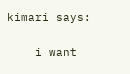kimari says:

    i want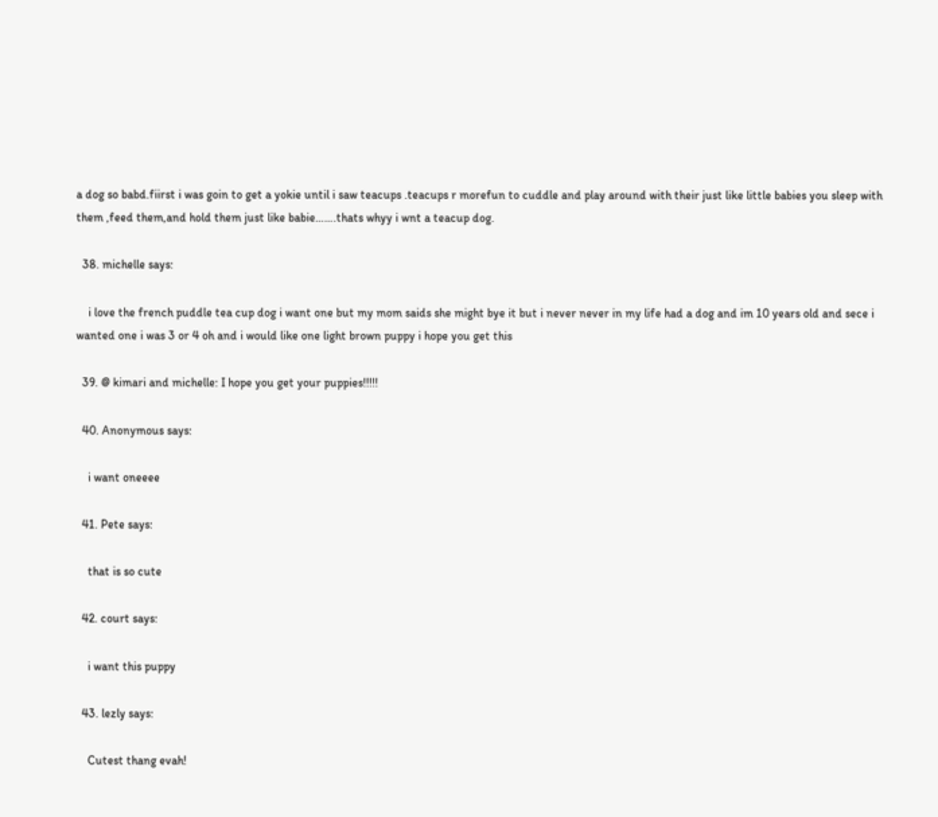a dog so babd.fiirst i was goin to get a yokie until i saw teacups .teacups r morefun to cuddle and play around with their just like little babies you sleep with them ,feed them,and hold them just like babie…….thats whyy i wnt a teacup dog.

  38. michelle says:

    i love the french puddle tea cup dog i want one but my mom saids she might bye it but i never never in my life had a dog and im 10 years old and sece i wanted one i was 3 or 4 oh and i would like one light brown puppy i hope you get this

  39. @ kimari and michelle: I hope you get your puppies!!!!!

  40. Anonymous says:

    i want oneeee

  41. Pete says:

    that is so cute

  42. court says:

    i want this puppy

  43. lezly says:

    Cutest thang evah!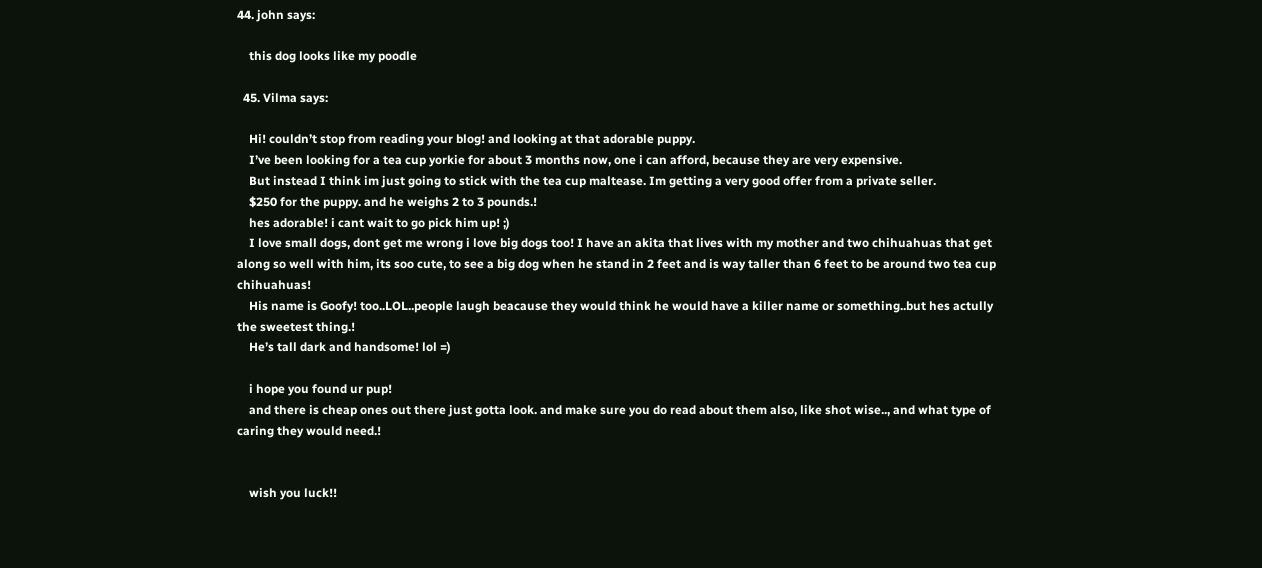44. john says:

    this dog looks like my poodle

  45. Vilma says:

    Hi! couldn’t stop from reading your blog! and looking at that adorable puppy.
    I’ve been looking for a tea cup yorkie for about 3 months now, one i can afford, because they are very expensive.
    But instead I think im just going to stick with the tea cup maltease. Im getting a very good offer from a private seller.
    $250 for the puppy. and he weighs 2 to 3 pounds.!
    hes adorable! i cant wait to go pick him up! ;)
    I love small dogs, dont get me wrong i love big dogs too! I have an akita that lives with my mother and two chihuahuas that get along so well with him, its soo cute, to see a big dog when he stand in 2 feet and is way taller than 6 feet to be around two tea cup chihuahuas!
    His name is Goofy! too..LOL..people laugh beacause they would think he would have a killer name or something..but hes actully the sweetest thing.!
    He’s tall dark and handsome! lol =)

    i hope you found ur pup!
    and there is cheap ones out there just gotta look. and make sure you do read about them also, like shot wise.., and what type of caring they would need.!


    wish you luck!!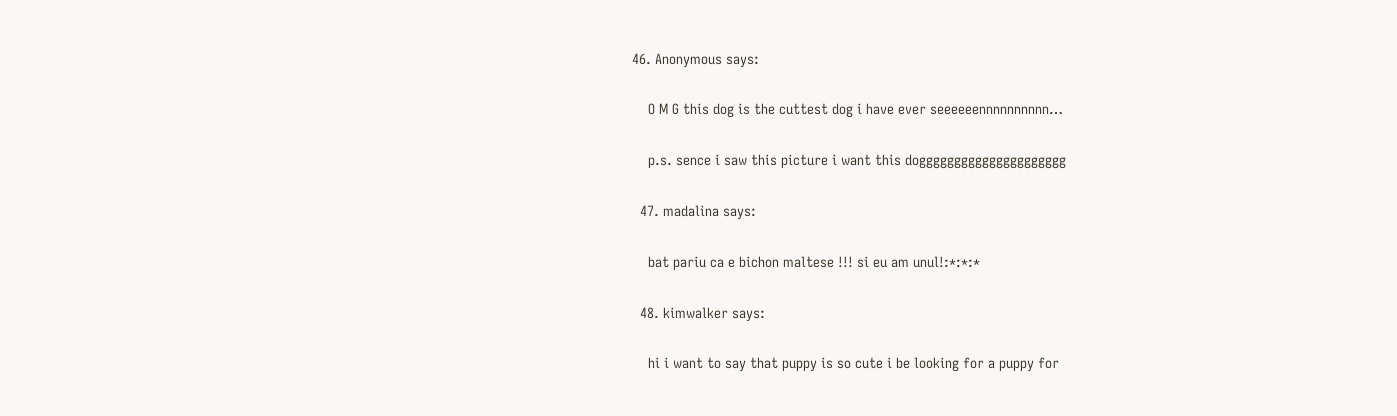46. Anonymous says:

    O M G this dog is the cuttest dog i have ever seeeeeennnnnnnnnn…

    p.s. sence i saw this picture i want this doggggggggggggggggggggg

  47. madalina says:

    bat pariu ca e bichon maltese !!! si eu am unul!:*:*:*

  48. kimwalker says:

    hi i want to say that puppy is so cute i be looking for a puppy for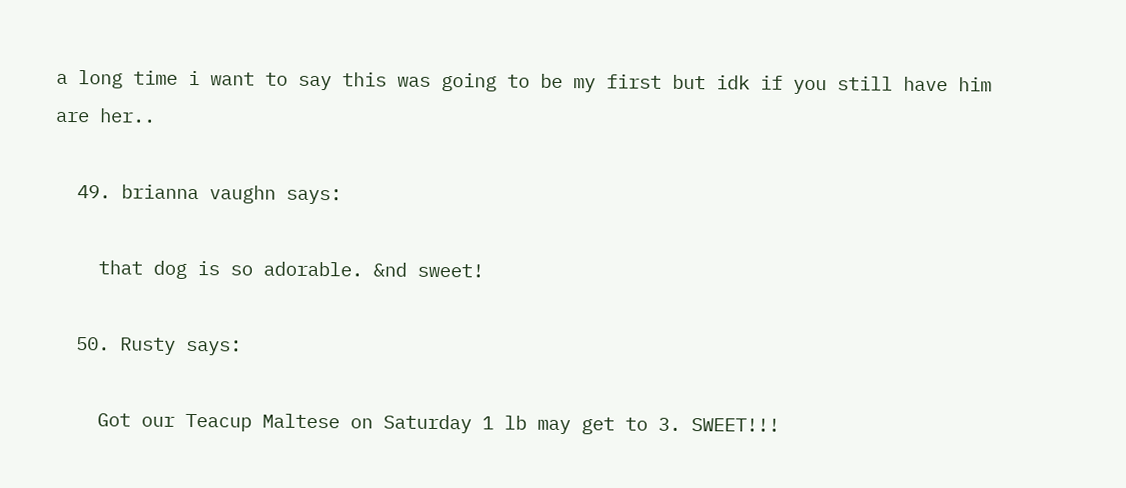a long time i want to say this was going to be my first but idk if you still have him are her..

  49. brianna vaughn says:

    that dog is so adorable. &nd sweet!

  50. Rusty says:

    Got our Teacup Maltese on Saturday 1 lb may get to 3. SWEET!!!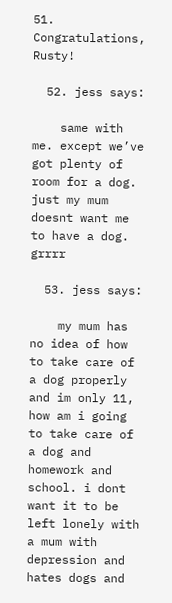51. Congratulations, Rusty!

  52. jess says:

    same with me. except we’ve got plenty of room for a dog. just my mum doesnt want me to have a dog. grrrr

  53. jess says:

    my mum has no idea of how to take care of a dog properly and im only 11, how am i going to take care of a dog and homework and school. i dont want it to be left lonely with a mum with depression and hates dogs and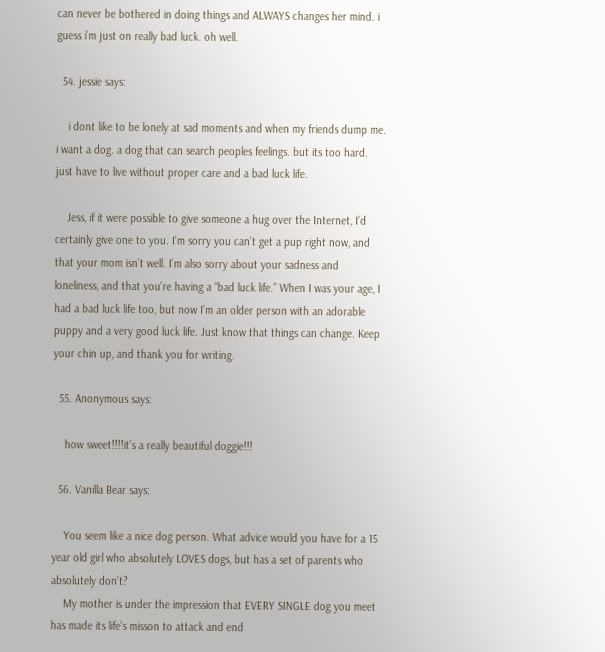can never be bothered in doing things and ALWAYS changes her mind. i guess i’m just on really bad luck. oh well.

  54. jessie says:

    i dont like to be lonely at sad moments and when my friends dump me. i want a dog. a dog that can search peoples feelings. but its too hard. just have to live without proper care and a bad luck life.

    Jess, if it were possible to give someone a hug over the Internet, I’d certainly give one to you. I’m sorry you can’t get a pup right now, and that your mom isn’t well. I’m also sorry about your sadness and loneliness, and that you’re having a “bad luck life.” When I was your age, I had a bad luck life too, but now I’m an older person with an adorable puppy and a very good luck life. Just know that things can change. Keep your chin up, and thank you for writing.

  55. Anonymous says:

    how sweet!!!!it’s a really beautiful doggie!!!

  56. Vanilla Bear says:

    You seem like a nice dog person. What advice would you have for a 15 year old girl who absolutely LOVES dogs, but has a set of parents who absolutely don’t?
    My mother is under the impression that EVERY SINGLE dog you meet has made its life’s misson to attack and end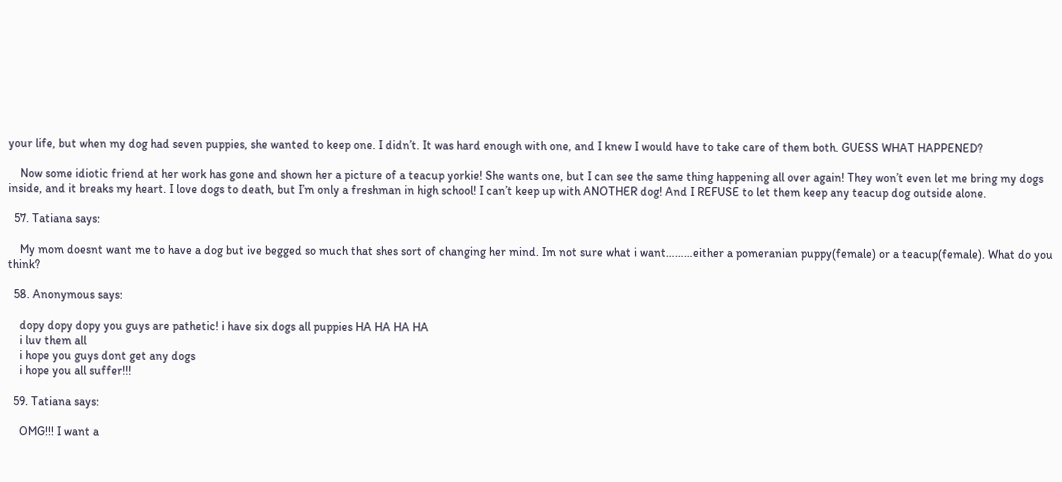your life, but when my dog had seven puppies, she wanted to keep one. I didn’t. It was hard enough with one, and I knew I would have to take care of them both. GUESS WHAT HAPPENED?

    Now some idiotic friend at her work has gone and shown her a picture of a teacup yorkie! She wants one, but I can see the same thing happening all over again! They won’t even let me bring my dogs inside, and it breaks my heart. I love dogs to death, but I’m only a freshman in high school! I can’t keep up with ANOTHER dog! And I REFUSE to let them keep any teacup dog outside alone.

  57. Tatiana says:

    My mom doesnt want me to have a dog but ive begged so much that shes sort of changing her mind. Im not sure what i want………either a pomeranian puppy(female) or a teacup(female). What do you think?

  58. Anonymous says:

    dopy dopy dopy you guys are pathetic! i have six dogs all puppies HA HA HA HA
    i luv them all
    i hope you guys dont get any dogs
    i hope you all suffer!!!

  59. Tatiana says:

    OMG!!! I want a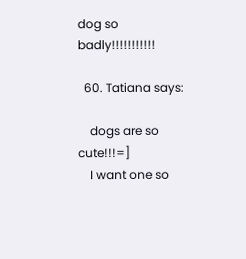dog so badly!!!!!!!!!!!

  60. Tatiana says:

    dogs are so cute!!!=]
    I want one so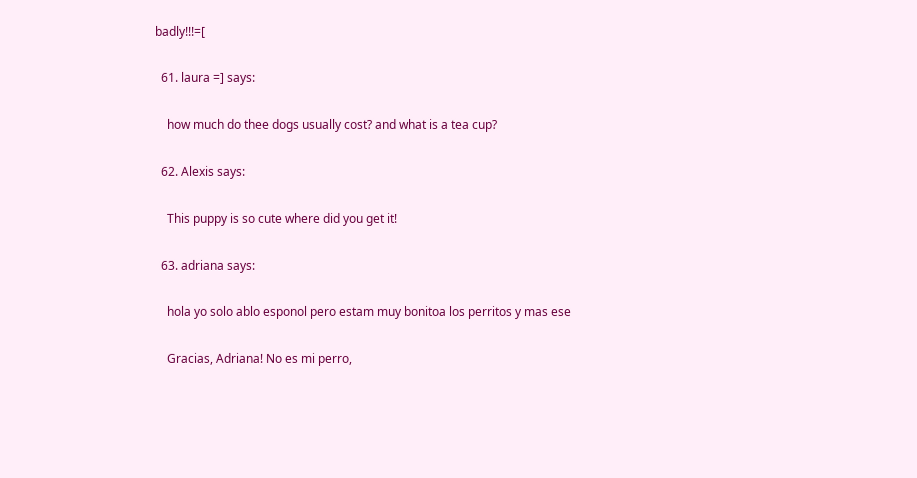badly!!!=[

  61. laura =] says:

    how much do thee dogs usually cost? and what is a tea cup?

  62. Alexis says:

    This puppy is so cute where did you get it!

  63. adriana says:

    hola yo solo ablo esponol pero estam muy bonitoa los perritos y mas ese

    Gracias, Adriana! No es mi perro,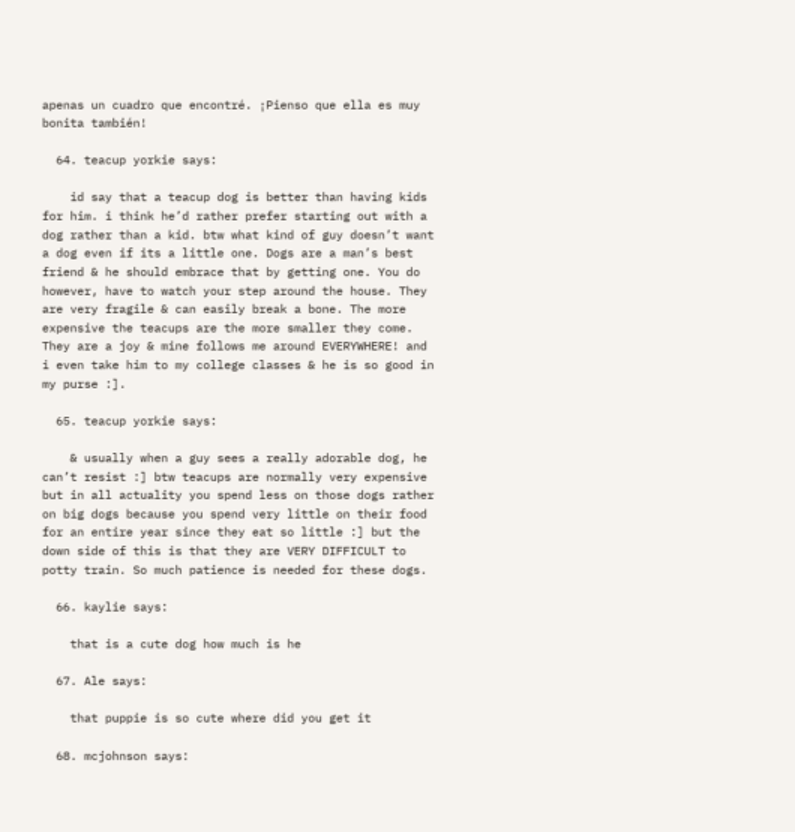apenas un cuadro que encontré. ¡Pienso que ella es muy bonita también!

  64. teacup yorkie says:

    id say that a teacup dog is better than having kids for him. i think he’d rather prefer starting out with a dog rather than a kid. btw what kind of guy doesn’t want a dog even if its a little one. Dogs are a man’s best friend & he should embrace that by getting one. You do however, have to watch your step around the house. They are very fragile & can easily break a bone. The more expensive the teacups are the more smaller they come. They are a joy & mine follows me around EVERYWHERE! and i even take him to my college classes & he is so good in my purse :].

  65. teacup yorkie says:

    & usually when a guy sees a really adorable dog, he can’t resist :] btw teacups are normally very expensive but in all actuality you spend less on those dogs rather on big dogs because you spend very little on their food for an entire year since they eat so little :] but the down side of this is that they are VERY DIFFICULT to potty train. So much patience is needed for these dogs.

  66. kaylie says:

    that is a cute dog how much is he

  67. Ale says:

    that puppie is so cute where did you get it

  68. mcjohnson says: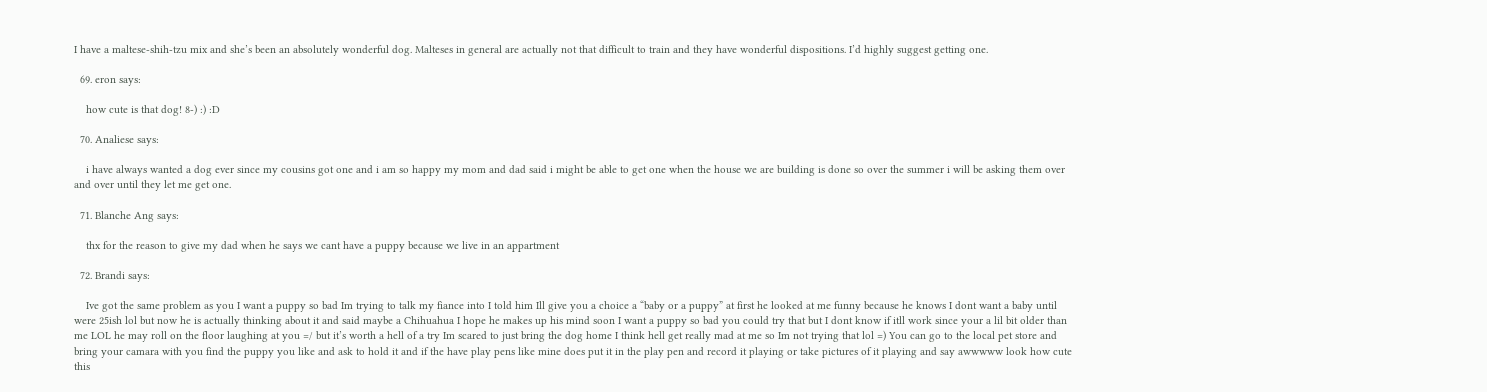I have a maltese-shih-tzu mix and she’s been an absolutely wonderful dog. Malteses in general are actually not that difficult to train and they have wonderful dispositions. I’d highly suggest getting one.

  69. eron says:

    how cute is that dog! 8-) :) :D

  70. Analiese says:

    i have always wanted a dog ever since my cousins got one and i am so happy my mom and dad said i might be able to get one when the house we are building is done so over the summer i will be asking them over and over until they let me get one.

  71. Blanche Ang says:

    thx for the reason to give my dad when he says we cant have a puppy because we live in an appartment

  72. Brandi says:

    Ive got the same problem as you I want a puppy so bad Im trying to talk my fiance into I told him Ill give you a choice a “baby or a puppy” at first he looked at me funny because he knows I dont want a baby until were 25ish lol but now he is actually thinking about it and said maybe a Chihuahua I hope he makes up his mind soon I want a puppy so bad you could try that but I dont know if itll work since your a lil bit older than me LOL he may roll on the floor laughing at you =/ but it’s worth a hell of a try Im scared to just bring the dog home I think hell get really mad at me so Im not trying that lol =) You can go to the local pet store and bring your camara with you find the puppy you like and ask to hold it and if the have play pens like mine does put it in the play pen and record it playing or take pictures of it playing and say awwwww look how cute this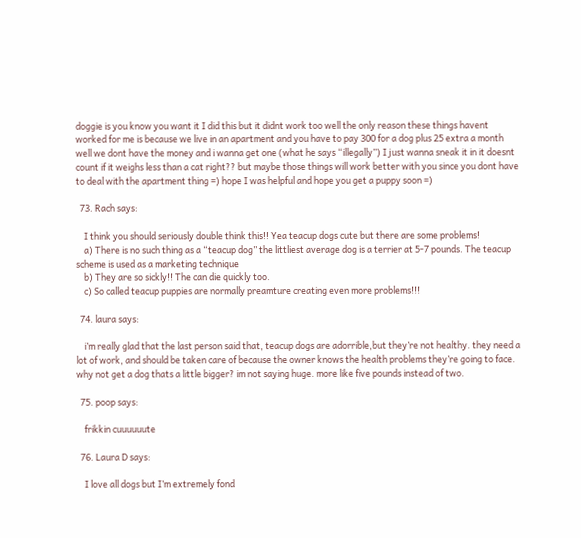doggie is you know you want it I did this but it didnt work too well the only reason these things havent worked for me is because we live in an apartment and you have to pay 300 for a dog plus 25 extra a month well we dont have the money and i wanna get one (what he says “illegally”) I just wanna sneak it in it doesnt count if it weighs less than a cat right?? but maybe those things will work better with you since you dont have to deal with the apartment thing =) hope I was helpful and hope you get a puppy soon =)

  73. Rach says:

    I think you should seriously double think this!! Yea teacup dogs cute but there are some problems!
    a) There is no such thing as a “teacup dog” the littliest average dog is a terrier at 5-7 pounds. The teacup scheme is used as a marketing technique
    b) They are so sickly!! The can die quickly too.
    c) So called teacup puppies are normally preamture creating even more problems!!!

  74. laura says:

    i’m really glad that the last person said that, teacup dogs are adorrible,but they’re not healthy. they need a lot of work, and should be taken care of because the owner knows the health problems they’re going to face. why not get a dog thats a little bigger? im not saying huge. more like five pounds instead of two.

  75. poop says:

    frikkin cuuuuuute

  76. Laura D says:

    I love all dogs but I’m extremely fond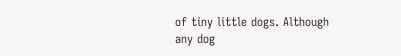of tiny little dogs. Although any dog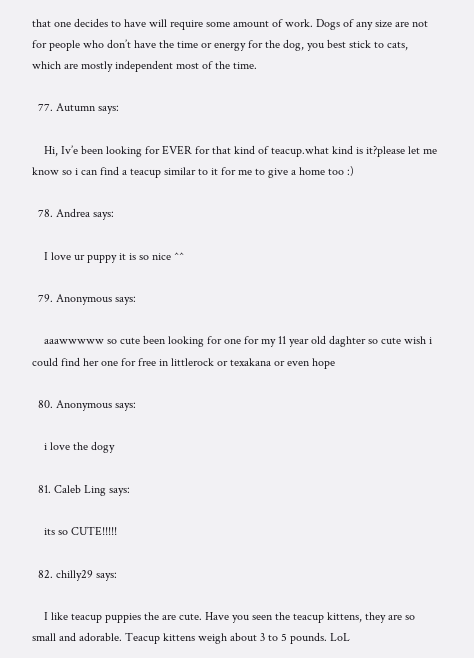that one decides to have will require some amount of work. Dogs of any size are not for people who don’t have the time or energy for the dog, you best stick to cats, which are mostly independent most of the time.

  77. Autumn says:

    Hi, Iv’e been looking for EVER for that kind of teacup.what kind is it?please let me know so i can find a teacup similar to it for me to give a home too :)

  78. Andrea says:

    I love ur puppy it is so nice ^^

  79. Anonymous says:

    aaawwwww so cute been looking for one for my 11 year old daghter so cute wish i could find her one for free in littlerock or texakana or even hope

  80. Anonymous says:

    i love the dogy

  81. Caleb Ling says:

    its so CUTE!!!!!

  82. chilly29 says:

    I like teacup puppies the are cute. Have you seen the teacup kittens, they are so small and adorable. Teacup kittens weigh about 3 to 5 pounds. LoL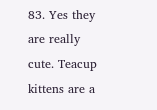83. Yes they are really cute. Teacup kittens are a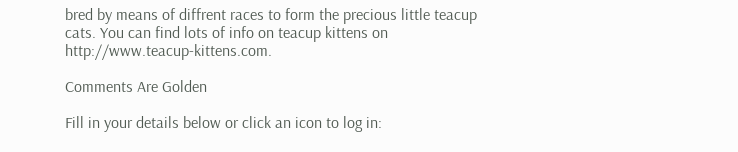bred by means of diffrent races to form the precious little teacup cats. You can find lots of info on teacup kittens on http://www.teacup-kittens.com.

Comments Are Golden

Fill in your details below or click an icon to log in: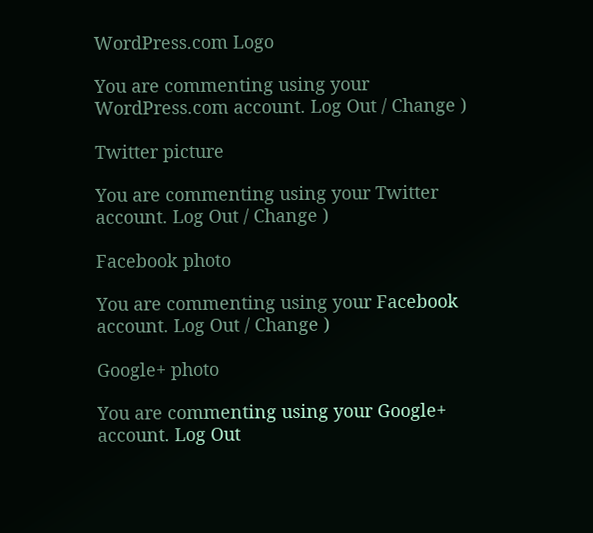WordPress.com Logo

You are commenting using your WordPress.com account. Log Out / Change )

Twitter picture

You are commenting using your Twitter account. Log Out / Change )

Facebook photo

You are commenting using your Facebook account. Log Out / Change )

Google+ photo

You are commenting using your Google+ account. Log Out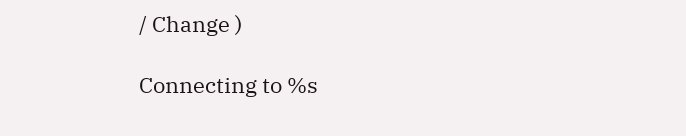/ Change )

Connecting to %s